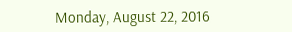Monday, August 22, 2016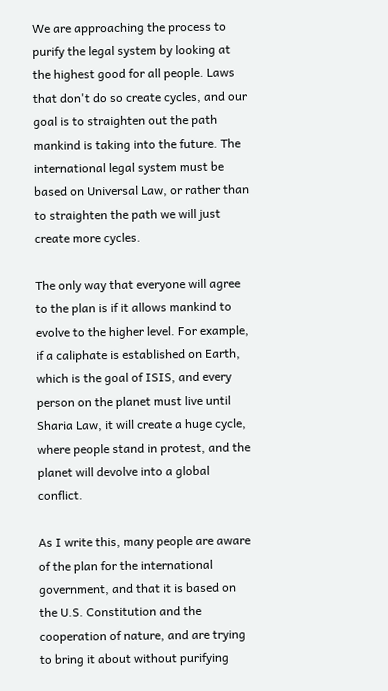We are approaching the process to purify the legal system by looking at the highest good for all people. Laws that don't do so create cycles, and our goal is to straighten out the path mankind is taking into the future. The international legal system must be based on Universal Law, or rather than to straighten the path we will just create more cycles.

The only way that everyone will agree to the plan is if it allows mankind to evolve to the higher level. For example, if a caliphate is established on Earth, which is the goal of ISIS, and every person on the planet must live until Sharia Law, it will create a huge cycle, where people stand in protest, and the planet will devolve into a global conflict.

As I write this, many people are aware of the plan for the international government, and that it is based on the U.S. Constitution and the cooperation of nature, and are trying to bring it about without purifying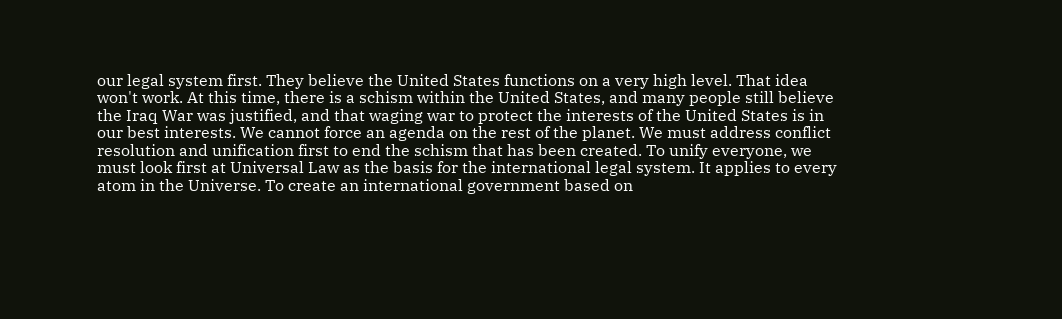our legal system first. They believe the United States functions on a very high level. That idea won't work. At this time, there is a schism within the United States, and many people still believe the Iraq War was justified, and that waging war to protect the interests of the United States is in our best interests. We cannot force an agenda on the rest of the planet. We must address conflict resolution and unification first to end the schism that has been created. To unify everyone, we must look first at Universal Law as the basis for the international legal system. It applies to every atom in the Universe. To create an international government based on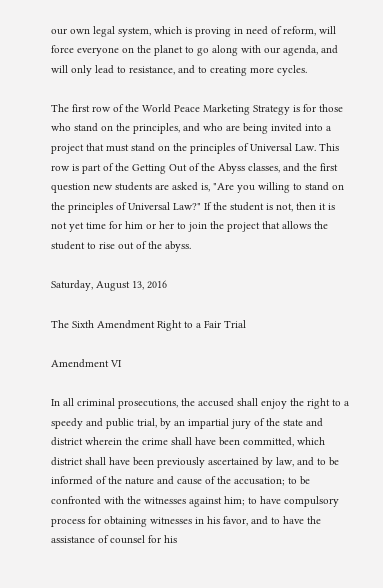our own legal system, which is proving in need of reform, will force everyone on the planet to go along with our agenda, and will only lead to resistance, and to creating more cycles.

The first row of the World Peace Marketing Strategy is for those who stand on the principles, and who are being invited into a project that must stand on the principles of Universal Law. This row is part of the Getting Out of the Abyss classes, and the first question new students are asked is, "Are you willing to stand on the principles of Universal Law?" If the student is not, then it is not yet time for him or her to join the project that allows the student to rise out of the abyss.

Saturday, August 13, 2016

The Sixth Amendment Right to a Fair Trial

Amendment VI

In all criminal prosecutions, the accused shall enjoy the right to a speedy and public trial, by an impartial jury of the state and district wherein the crime shall have been committed, which district shall have been previously ascertained by law, and to be informed of the nature and cause of the accusation; to be confronted with the witnesses against him; to have compulsory process for obtaining witnesses in his favor, and to have the assistance of counsel for his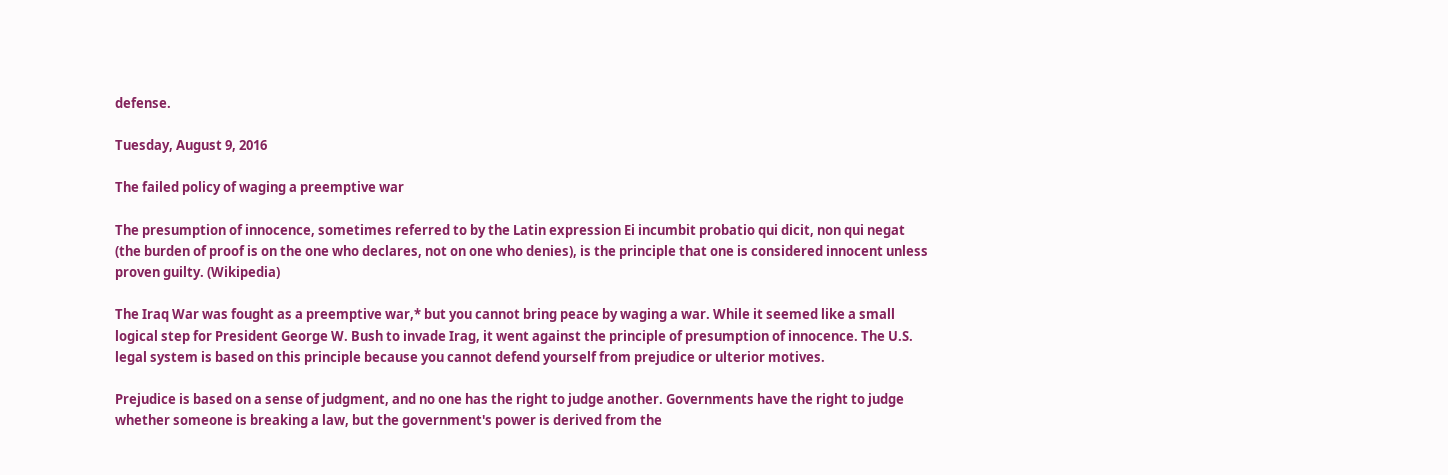defense.

Tuesday, August 9, 2016

The failed policy of waging a preemptive war

The presumption of innocence, sometimes referred to by the Latin expression Ei incumbit probatio qui dicit, non qui negat (the burden of proof is on the one who declares, not on one who denies), is the principle that one is considered innocent unless proven guilty. (Wikipedia)

The Iraq War was fought as a preemptive war,* but you cannot bring peace by waging a war. While it seemed like a small logical step for President George W. Bush to invade Irag, it went against the principle of presumption of innocence. The U.S. legal system is based on this principle because you cannot defend yourself from prejudice or ulterior motives.

Prejudice is based on a sense of judgment, and no one has the right to judge another. Governments have the right to judge whether someone is breaking a law, but the government's power is derived from the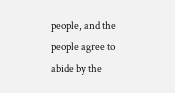people, and the people agree to abide by the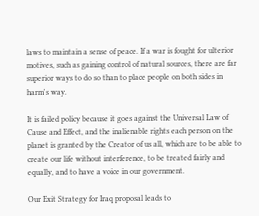laws to maintain a sense of peace. If a war is fought for ulterior motives, such as gaining control of natural sources, there are far superior ways to do so than to place people on both sides in harm's way.

It is failed policy because it goes against the Universal Law of Cause and Effect, and the inalienable rights each person on the planet is granted by the Creator of us all, which are to be able to create our life without interference, to be treated fairly and equally, and to have a voice in our government.

Our Exit Strategy for Iraq proposal leads to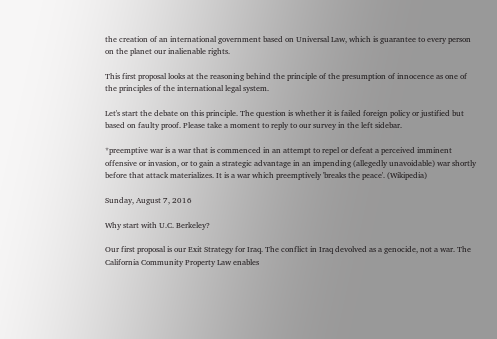the creation of an international government based on Universal Law, which is guarantee to every person on the planet our inalienable rights.

This first proposal looks at the reasoning behind the principle of the presumption of innocence as one of the principles of the international legal system.

Let's start the debate on this principle. The question is whether it is failed foreign policy or justified but based on faulty proof. Please take a moment to reply to our survey in the left sidebar.

*preemptive war is a war that is commenced in an attempt to repel or defeat a perceived imminent offensive or invasion, or to gain a strategic advantage in an impending (allegedly unavoidable) war shortly before that attack materializes. It is a war which preemptively 'breaks the peace'. (Wikipedia)

Sunday, August 7, 2016

Why start with U.C. Berkeley?

Our first proposal is our Exit Strategy for Iraq. The conflict in Iraq devolved as a genocide, not a war. The California Community Property Law enables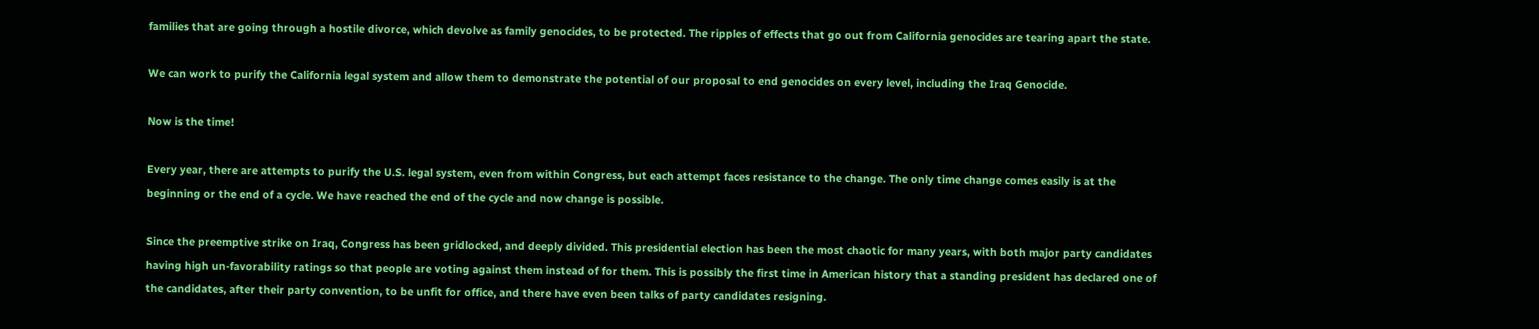families that are going through a hostile divorce, which devolve as family genocides, to be protected. The ripples of effects that go out from California genocides are tearing apart the state.

We can work to purify the California legal system and allow them to demonstrate the potential of our proposal to end genocides on every level, including the Iraq Genocide.

Now is the time!

Every year, there are attempts to purify the U.S. legal system, even from within Congress, but each attempt faces resistance to the change. The only time change comes easily is at the beginning or the end of a cycle. We have reached the end of the cycle and now change is possible.

Since the preemptive strike on Iraq, Congress has been gridlocked, and deeply divided. This presidential election has been the most chaotic for many years, with both major party candidates having high un-favorability ratings so that people are voting against them instead of for them. This is possibly the first time in American history that a standing president has declared one of the candidates, after their party convention, to be unfit for office, and there have even been talks of party candidates resigning.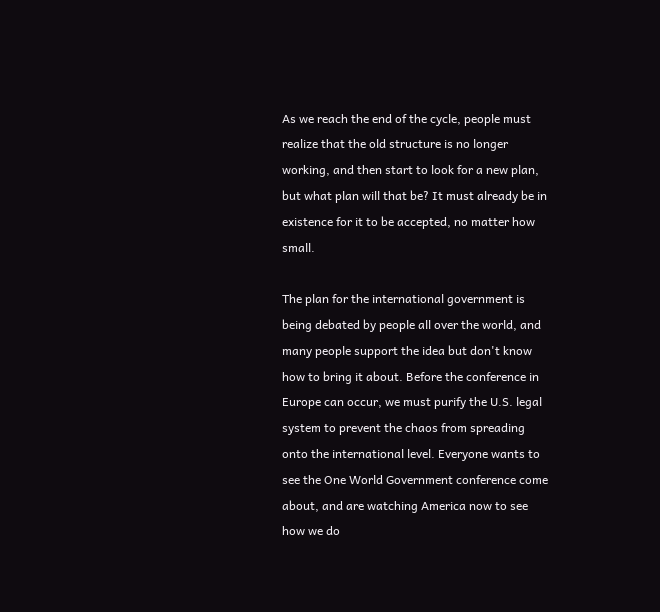As we reach the end of the cycle, people must realize that the old structure is no longer working, and then start to look for a new plan, but what plan will that be? It must already be in existence for it to be accepted, no matter how small.

The plan for the international government is being debated by people all over the world, and many people support the idea but don't know how to bring it about. Before the conference in Europe can occur, we must purify the U.S. legal system to prevent the chaos from spreading onto the international level. Everyone wants to see the One World Government conference come about, and are watching America now to see how we do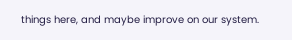things here, and maybe improve on our system.